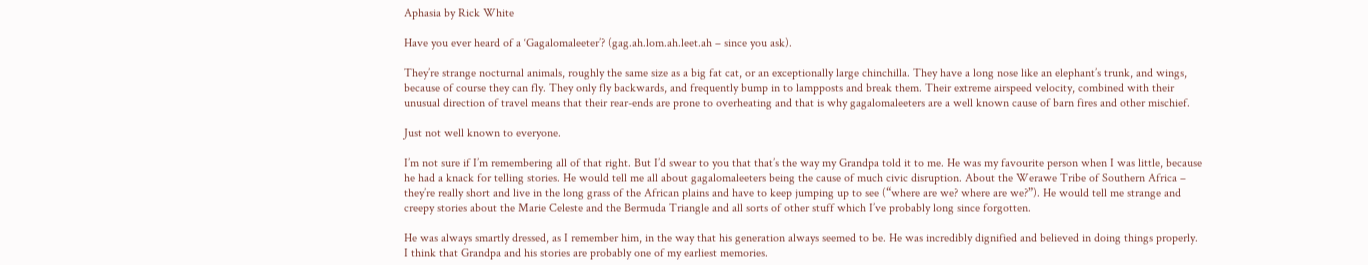Aphasia by Rick White

Have you ever heard of a ‘Gagalomaleeter’? (gag.ah.lom.ah.leet.ah – since you ask).

They’re strange nocturnal animals, roughly the same size as a big fat cat, or an exceptionally large chinchilla. They have a long nose like an elephant’s trunk, and wings, because of course they can fly. They only fly backwards, and frequently bump in to lampposts and break them. Their extreme airspeed velocity, combined with their unusual direction of travel means that their rear-ends are prone to overheating and that is why gagalomaleeters are a well known cause of barn fires and other mischief.

Just not well known to everyone.

I’m not sure if I’m remembering all of that right. But I’d swear to you that that’s the way my Grandpa told it to me. He was my favourite person when I was little, because he had a knack for telling stories. He would tell me all about gagalomaleeters being the cause of much civic disruption. About the Werawe Tribe of Southern Africa – they’re really short and live in the long grass of the African plains and have to keep jumping up to see (“where are we? where are we?”). He would tell me strange and creepy stories about the Marie Celeste and the Bermuda Triangle and all sorts of other stuff which I’ve probably long since forgotten.

He was always smartly dressed, as I remember him, in the way that his generation always seemed to be. He was incredibly dignified and believed in doing things properly. I think that Grandpa and his stories are probably one of my earliest memories.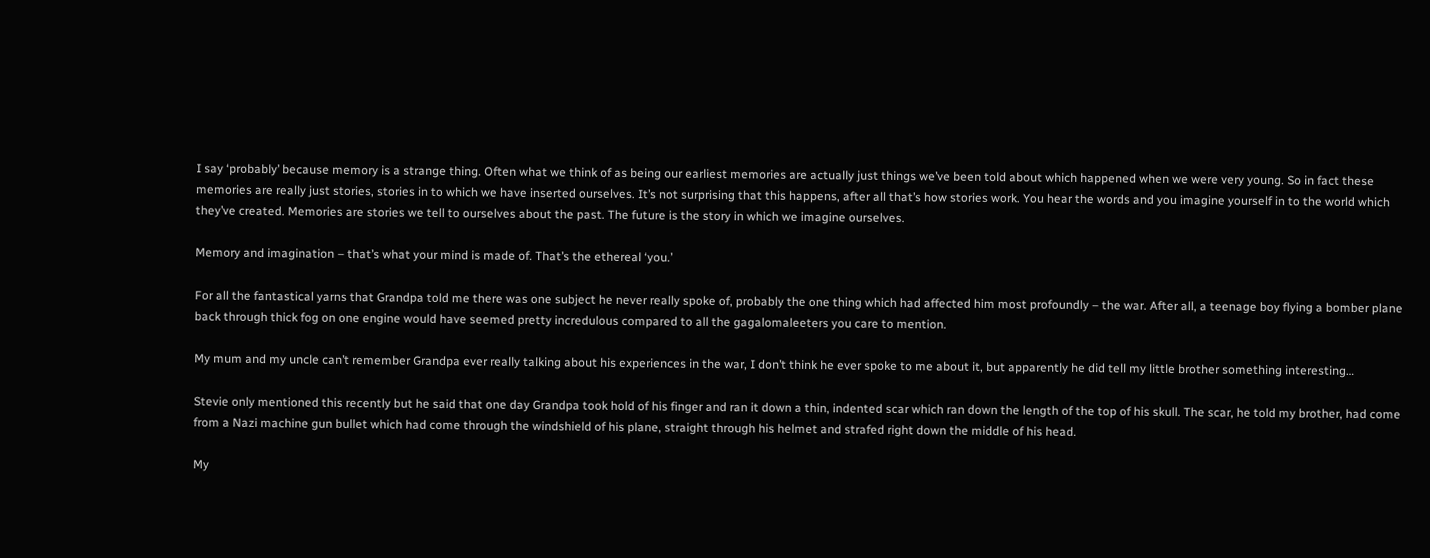I say ‘probably’ because memory is a strange thing. Often what we think of as being our earliest memories are actually just things we’ve been told about which happened when we were very young. So in fact these memories are really just stories, stories in to which we have inserted ourselves. It’s not surprising that this happens, after all that’s how stories work. You hear the words and you imagine yourself in to the world which they’ve created. Memories are stories we tell to ourselves about the past. The future is the story in which we imagine ourselves.

Memory and imagination – that’s what your mind is made of. That’s the ethereal ‘you.’

For all the fantastical yarns that Grandpa told me there was one subject he never really spoke of, probably the one thing which had affected him most profoundly – the war. After all, a teenage boy flying a bomber plane back through thick fog on one engine would have seemed pretty incredulous compared to all the gagalomaleeters you care to mention.

My mum and my uncle can’t remember Grandpa ever really talking about his experiences in the war, I don’t think he ever spoke to me about it, but apparently he did tell my little brother something interesting…

Stevie only mentioned this recently but he said that one day Grandpa took hold of his finger and ran it down a thin, indented scar which ran down the length of the top of his skull. The scar, he told my brother, had come from a Nazi machine gun bullet which had come through the windshield of his plane, straight through his helmet and strafed right down the middle of his head.

My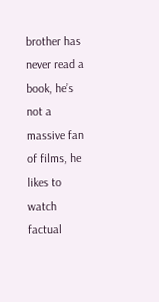brother has never read a book, he’s not a massive fan of films, he likes to watch factual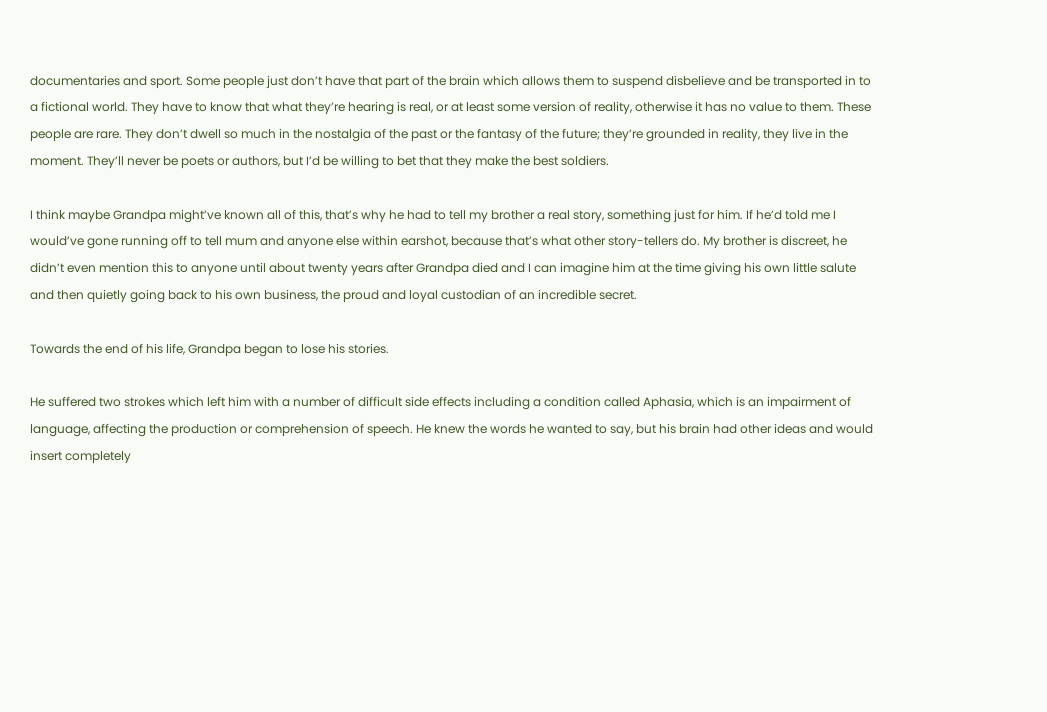documentaries and sport. Some people just don’t have that part of the brain which allows them to suspend disbelieve and be transported in to a fictional world. They have to know that what they’re hearing is real, or at least some version of reality, otherwise it has no value to them. These people are rare. They don’t dwell so much in the nostalgia of the past or the fantasy of the future; they’re grounded in reality, they live in the moment. They’ll never be poets or authors, but I’d be willing to bet that they make the best soldiers.

I think maybe Grandpa might’ve known all of this, that’s why he had to tell my brother a real story, something just for him. If he’d told me I would’ve gone running off to tell mum and anyone else within earshot, because that’s what other story-tellers do. My brother is discreet, he didn’t even mention this to anyone until about twenty years after Grandpa died and I can imagine him at the time giving his own little salute and then quietly going back to his own business, the proud and loyal custodian of an incredible secret.

Towards the end of his life, Grandpa began to lose his stories.

He suffered two strokes which left him with a number of difficult side effects including a condition called Aphasia, which is an impairment of language, affecting the production or comprehension of speech. He knew the words he wanted to say, but his brain had other ideas and would insert completely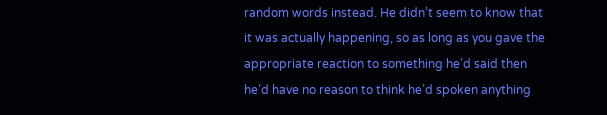random words instead. He didn’t seem to know that it was actually happening, so as long as you gave the appropriate reaction to something he’d said then he’d have no reason to think he’d spoken anything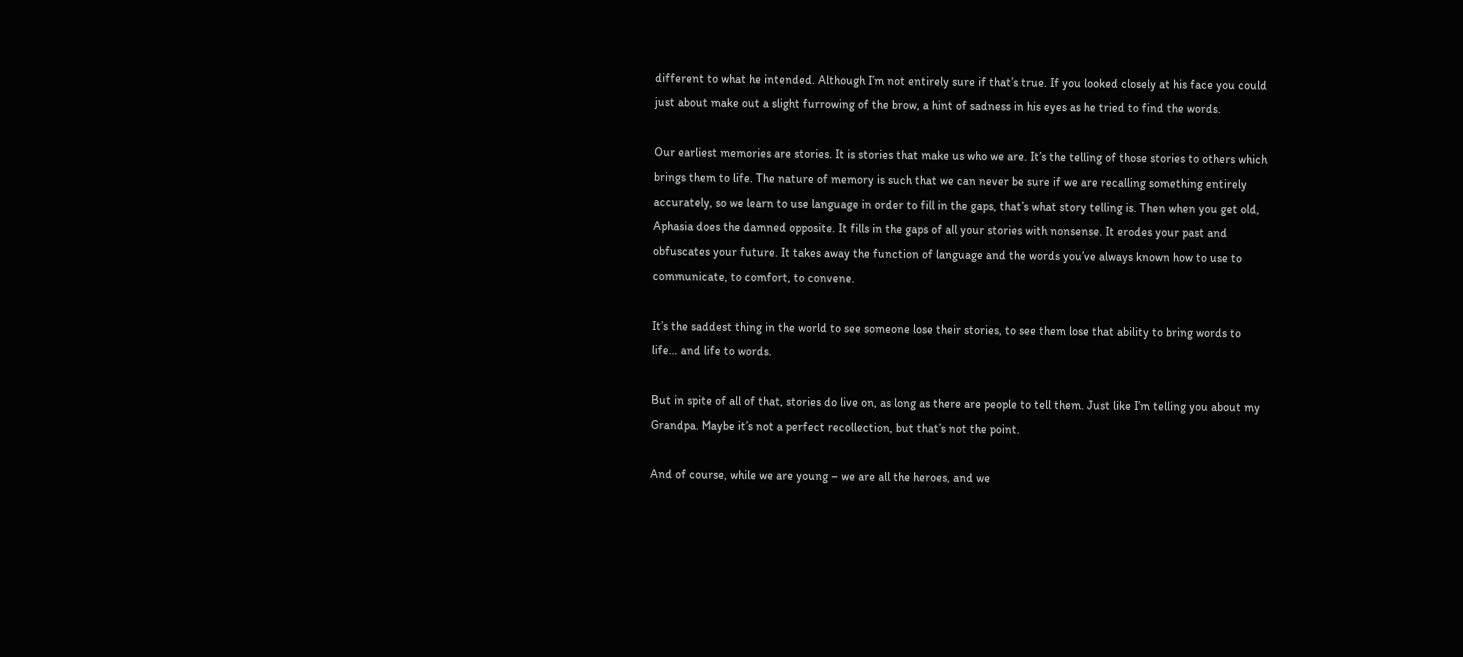different to what he intended. Although I’m not entirely sure if that’s true. If you looked closely at his face you could just about make out a slight furrowing of the brow, a hint of sadness in his eyes as he tried to find the words.

Our earliest memories are stories. It is stories that make us who we are. It’s the telling of those stories to others which brings them to life. The nature of memory is such that we can never be sure if we are recalling something entirely accurately, so we learn to use language in order to fill in the gaps, that’s what story telling is. Then when you get old, Aphasia does the damned opposite. It fills in the gaps of all your stories with nonsense. It erodes your past and obfuscates your future. It takes away the function of language and the words you’ve always known how to use to communicate, to comfort, to convene.

It’s the saddest thing in the world to see someone lose their stories, to see them lose that ability to bring words to life… and life to words.

But in spite of all of that, stories do live on, as long as there are people to tell them. Just like I’m telling you about my Grandpa. Maybe it’s not a perfect recollection, but that’s not the point.

And of course, while we are young – we are all the heroes, and we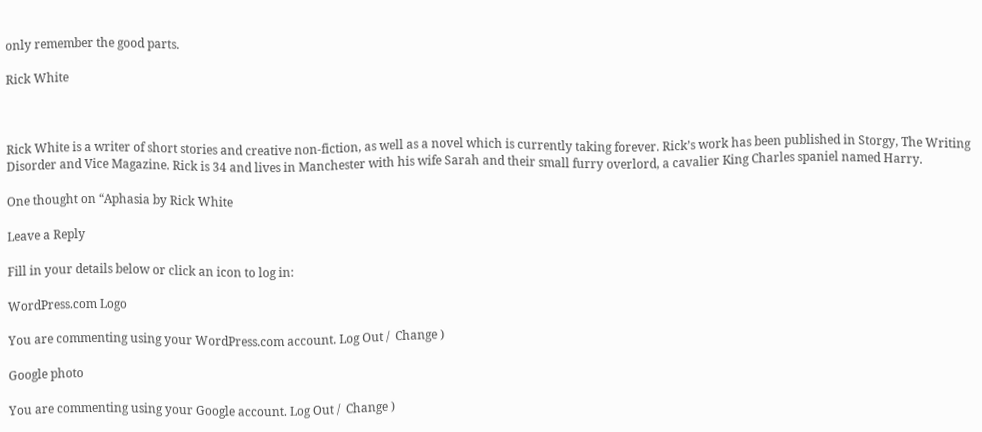only remember the good parts.

Rick White



Rick White is a writer of short stories and creative non-fiction, as well as a novel which is currently taking forever. Rick’s work has been published in Storgy, The Writing Disorder and Vice Magazine. Rick is 34 and lives in Manchester with his wife Sarah and their small furry overlord, a cavalier King Charles spaniel named Harry.

One thought on “Aphasia by Rick White

Leave a Reply

Fill in your details below or click an icon to log in:

WordPress.com Logo

You are commenting using your WordPress.com account. Log Out /  Change )

Google photo

You are commenting using your Google account. Log Out /  Change )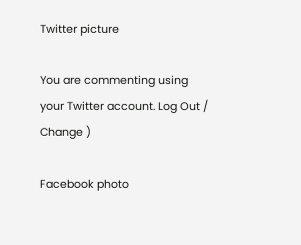Twitter picture

You are commenting using your Twitter account. Log Out /  Change )

Facebook photo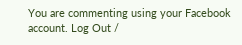You are commenting using your Facebook account. Log Out /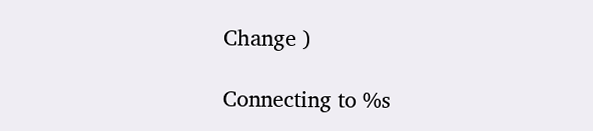Change )

Connecting to %s